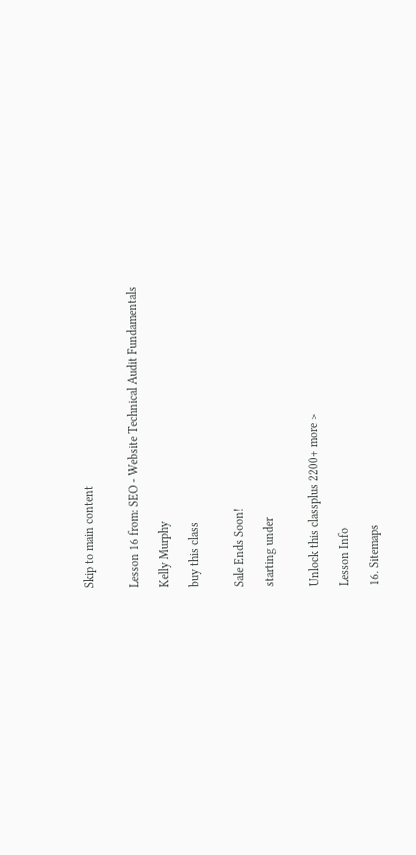Skip to main content


Lesson 16 from: SEO - Website Technical Audit Fundamentals

Kelly Murphy

buy this class


Sale Ends Soon!

starting under


Unlock this classplus 2200+ more >

Lesson Info

16. Sitemaps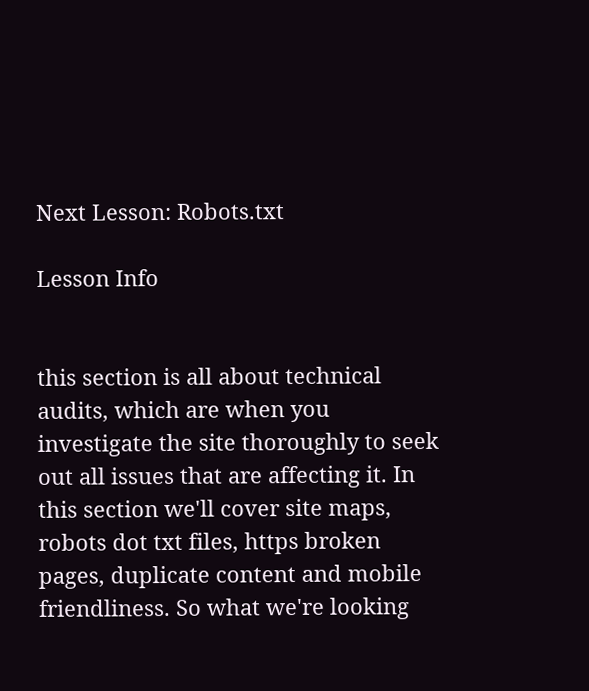Next Lesson: Robots.txt

Lesson Info


this section is all about technical audits, which are when you investigate the site thoroughly to seek out all issues that are affecting it. In this section we'll cover site maps, robots dot txt files, https broken pages, duplicate content and mobile friendliness. So what we're looking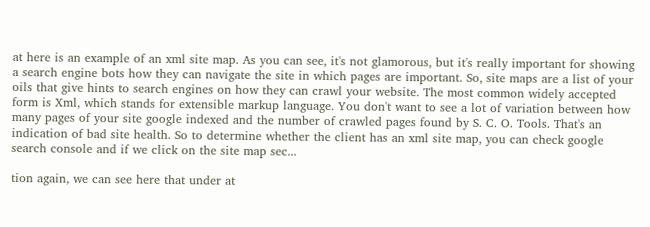at here is an example of an xml site map. As you can see, it's not glamorous, but it's really important for showing a search engine bots how they can navigate the site in which pages are important. So, site maps are a list of your oils that give hints to search engines on how they can crawl your website. The most common widely accepted form is Xml, which stands for extensible markup language. You don't want to see a lot of variation between how many pages of your site google indexed and the number of crawled pages found by S. C. O. Tools. That's an indication of bad site health. So to determine whether the client has an xml site map, you can check google search console and if we click on the site map sec...

tion again, we can see here that under at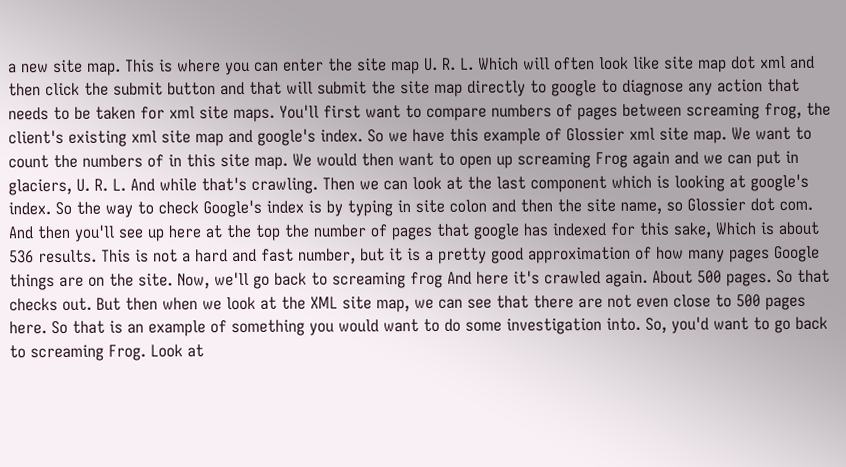a new site map. This is where you can enter the site map U. R. L. Which will often look like site map dot xml and then click the submit button and that will submit the site map directly to google to diagnose any action that needs to be taken for xml site maps. You'll first want to compare numbers of pages between screaming frog, the client's existing xml site map and google's index. So we have this example of Glossier xml site map. We want to count the numbers of in this site map. We would then want to open up screaming Frog again and we can put in glaciers, U. R. L. And while that's crawling. Then we can look at the last component which is looking at google's index. So the way to check Google's index is by typing in site colon and then the site name, so Glossier dot com. And then you'll see up here at the top the number of pages that google has indexed for this sake, Which is about 536 results. This is not a hard and fast number, but it is a pretty good approximation of how many pages Google things are on the site. Now, we'll go back to screaming frog And here it's crawled again. About 500 pages. So that checks out. But then when we look at the XML site map, we can see that there are not even close to 500 pages here. So that is an example of something you would want to do some investigation into. So, you'd want to go back to screaming Frog. Look at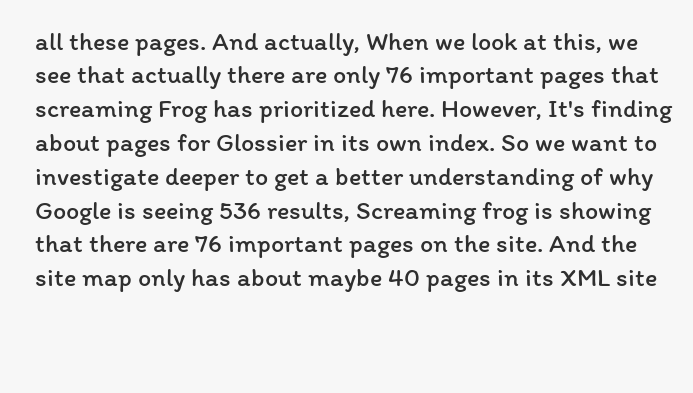all these pages. And actually, When we look at this, we see that actually there are only 76 important pages that screaming Frog has prioritized here. However, It's finding about pages for Glossier in its own index. So we want to investigate deeper to get a better understanding of why Google is seeing 536 results, Screaming frog is showing that there are 76 important pages on the site. And the site map only has about maybe 40 pages in its XML site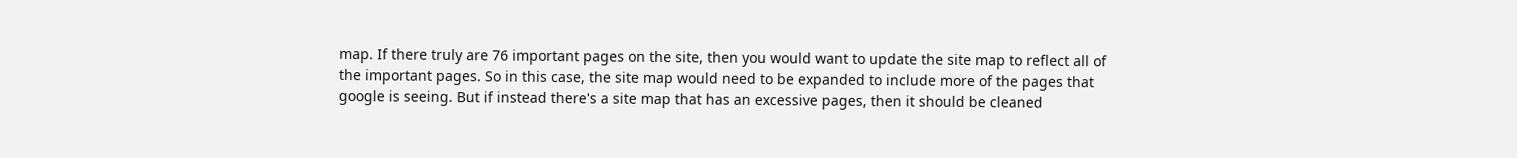map. If there truly are 76 important pages on the site, then you would want to update the site map to reflect all of the important pages. So in this case, the site map would need to be expanded to include more of the pages that google is seeing. But if instead there's a site map that has an excessive pages, then it should be cleaned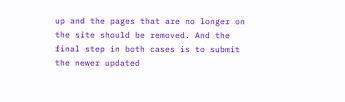up and the pages that are no longer on the site should be removed. And the final step in both cases is to submit the newer updated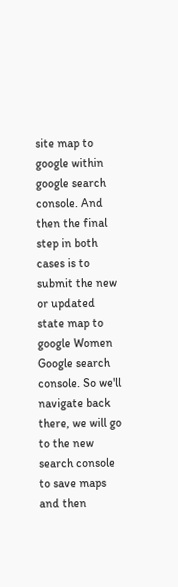site map to google within google search console. And then the final step in both cases is to submit the new or updated state map to google Women Google search console. So we'll navigate back there, we will go to the new search console to save maps and then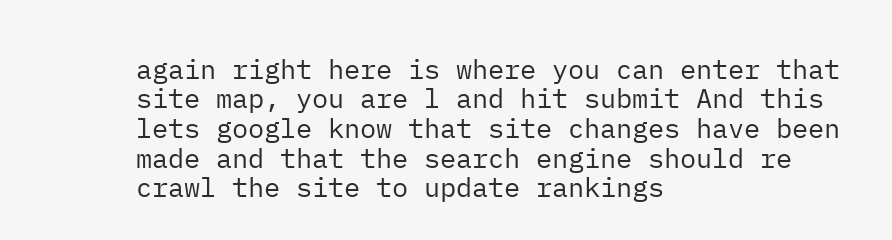again right here is where you can enter that site map, you are l and hit submit And this lets google know that site changes have been made and that the search engine should re crawl the site to update rankings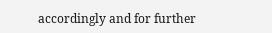accordingly and for further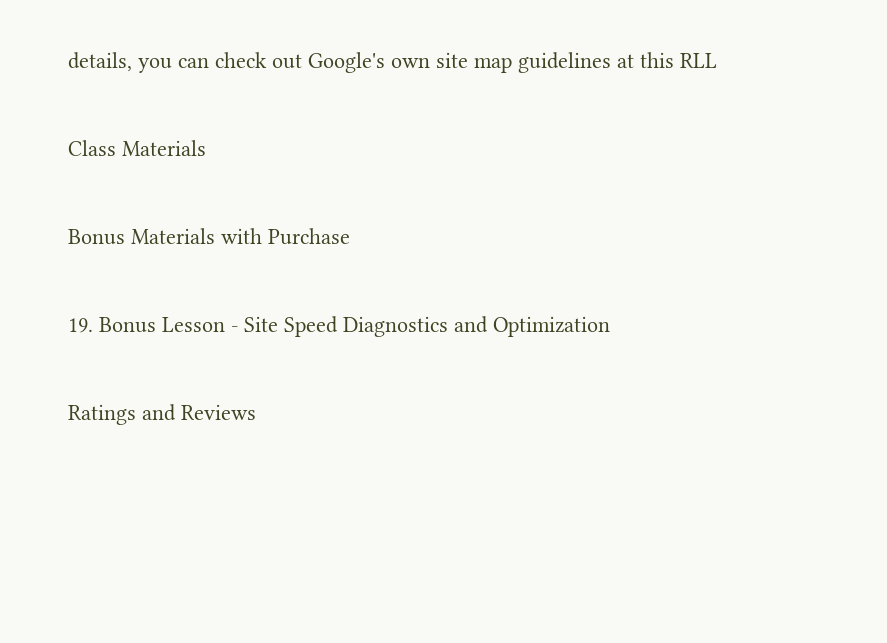details, you can check out Google's own site map guidelines at this RLL

Class Materials

Bonus Materials with Purchase

19. Bonus Lesson - Site Speed Diagnostics and Optimization

Ratings and Reviews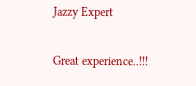Jazzy Expert

Great experience..!!!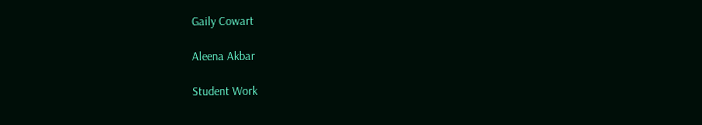Gaily Cowart

Aleena Akbar

Student Work